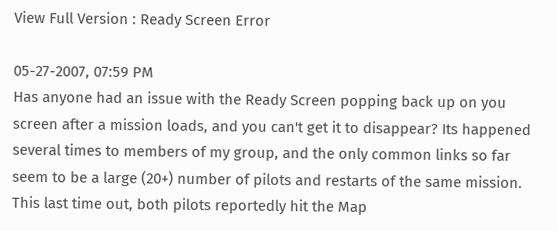View Full Version : Ready Screen Error

05-27-2007, 07:59 PM
Has anyone had an issue with the Ready Screen popping back up on you screen after a mission loads, and you can't get it to disappear? Its happened several times to members of my group, and the only common links so far seem to be a large (20+) number of pilots and restarts of the same mission. This last time out, both pilots reportedly hit the Map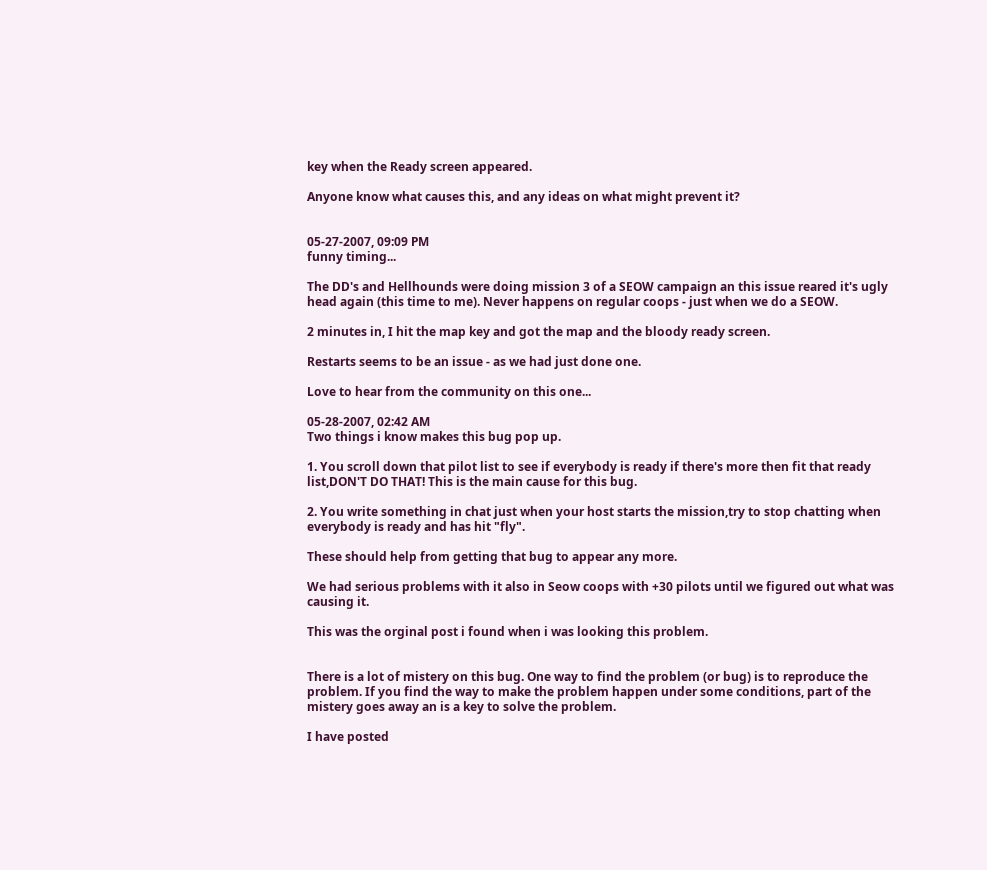key when the Ready screen appeared.

Anyone know what causes this, and any ideas on what might prevent it?


05-27-2007, 09:09 PM
funny timing...

The DD's and Hellhounds were doing mission 3 of a SEOW campaign an this issue reared it's ugly head again (this time to me). Never happens on regular coops - just when we do a SEOW.

2 minutes in, I hit the map key and got the map and the bloody ready screen.

Restarts seems to be an issue - as we had just done one.

Love to hear from the community on this one...

05-28-2007, 02:42 AM
Two things i know makes this bug pop up.

1. You scroll down that pilot list to see if everybody is ready if there's more then fit that ready list,DON'T DO THAT! This is the main cause for this bug.

2. You write something in chat just when your host starts the mission,try to stop chatting when everybody is ready and has hit "fly".

These should help from getting that bug to appear any more.

We had serious problems with it also in Seow coops with +30 pilots until we figured out what was causing it.

This was the orginal post i found when i was looking this problem.


There is a lot of mistery on this bug. One way to find the problem (or bug) is to reproduce the problem. If you find the way to make the problem happen under some conditions, part of the mistery goes away an is a key to solve the problem.

I have posted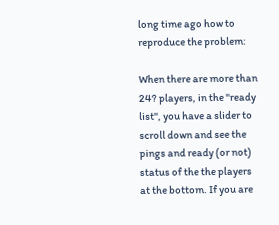long time ago how to reproduce the problem:

When there are more than 24? players, in the "ready list", you have a slider to scroll down and see the pings and ready (or not) status of the the players at the bottom. If you are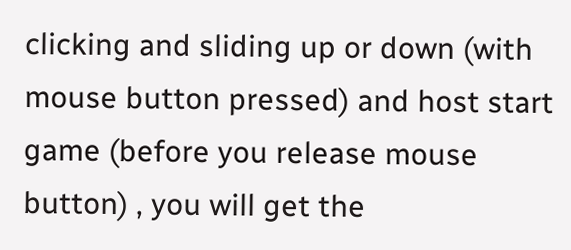clicking and sliding up or down (with mouse button pressed) and host start game (before you release mouse button) , you will get the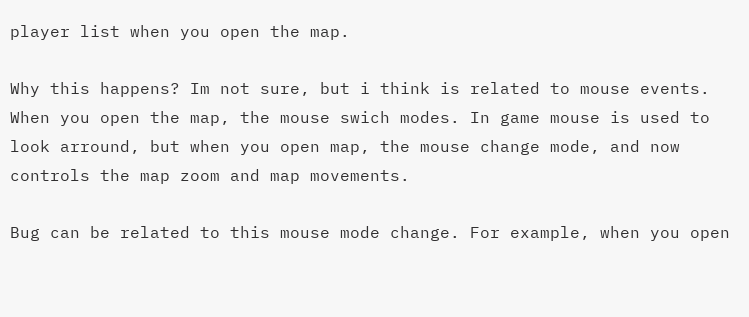player list when you open the map.

Why this happens? Im not sure, but i think is related to mouse events. When you open the map, the mouse swich modes. In game mouse is used to look arround, but when you open map, the mouse change mode, and now controls the map zoom and map movements.

Bug can be related to this mouse mode change. For example, when you open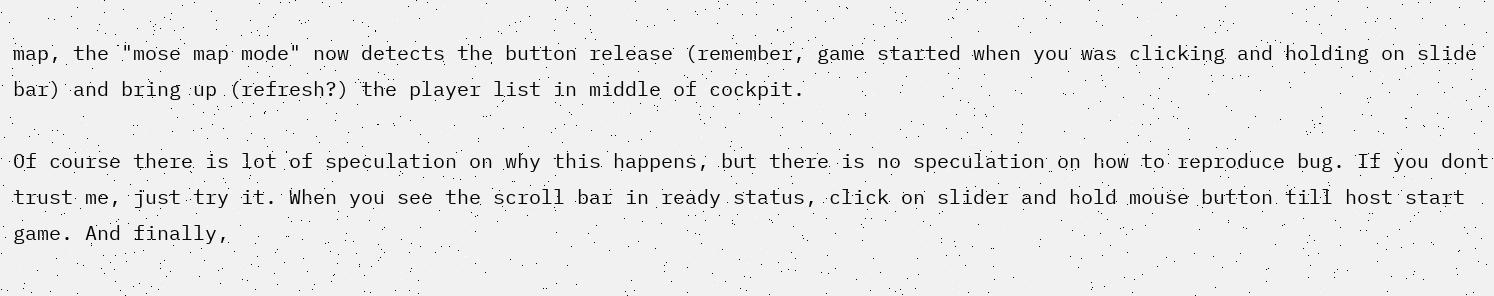map, the "mose map mode" now detects the button release (remember, game started when you was clicking and holding on slide bar) and bring up (refresh?) the player list in middle of cockpit.

Of course there is lot of speculation on why this happens, but there is no speculation on how to reproduce bug. If you dont trust me, just try it. When you see the scroll bar in ready status, click on slider and hold mouse button till host start game. And finally,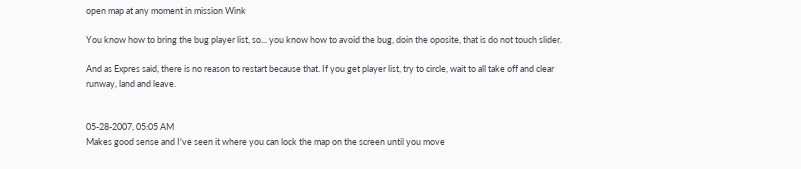open map at any moment in mission Wink

You know how to bring the bug player list, so... you know how to avoid the bug, doin the oposite, that is do not touch slider.

And as Expres said, there is no reason to restart because that. If you get player list, try to circle, wait to all take off and clear runway, land and leave.


05-28-2007, 05:05 AM
Makes good sense and I've seen it where you can lock the map on the screen until you move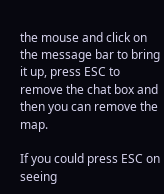the mouse and click on the message bar to bring it up, press ESC to remove the chat box and then you can remove the map.

If you could press ESC on seeing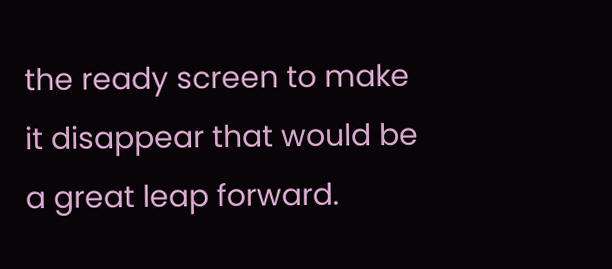the ready screen to make it disappear that would be a great leap forward.